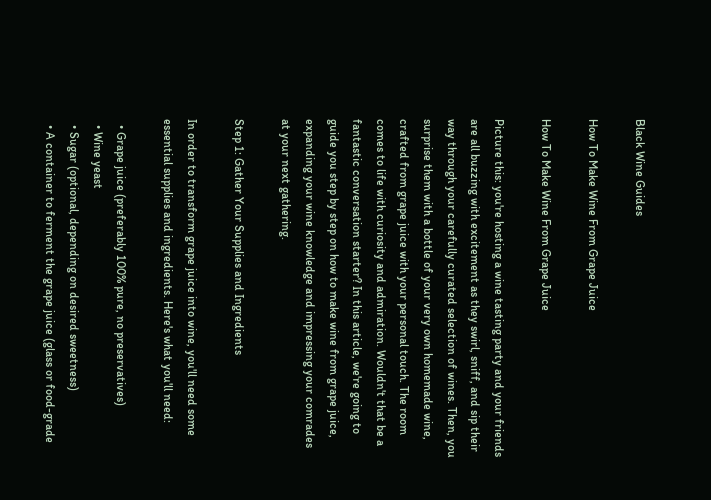Black Wine Guides

How To Make Wine From Grape Juice

How To Make Wine From Grape Juice

Picture this: you're hosting a wine tasting party and your friends are all buzzing with excitement as they swirl, sniff, and sip their way through your carefully curated selection of wines. Then, you surprise them with a bottle of your very own homemade wine, crafted from grape juice with your personal touch. The room comes to life with curiosity and admiration. Wouldn't that be a fantastic conversation starter? In this article, we're going to guide you step by step on how to make wine from grape juice, expanding your wine knowledge and impressing your comrades at your next gathering.

Step 1: Gather Your Supplies and Ingredients

In order to transform grape juice into wine, you'll need some essential supplies and ingredients. Here's what you'll need:

  • Grape juice (preferably 100% pure, no preservatives)
  • Wine yeast
  • Sugar (optional, depending on desired sweetness)
  • A container to ferment the grape juice (glass or food-grade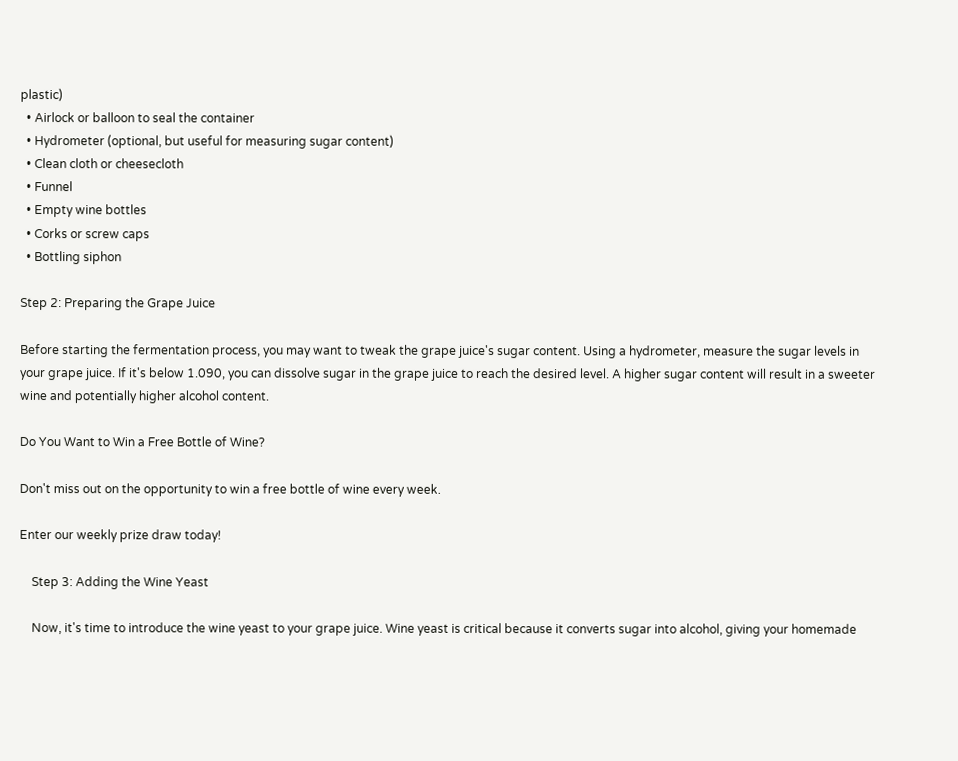plastic)
  • Airlock or balloon to seal the container
  • Hydrometer (optional, but useful for measuring sugar content)
  • Clean cloth or cheesecloth
  • Funnel
  • Empty wine bottles
  • Corks or screw caps
  • Bottling siphon

Step 2: Preparing the Grape Juice

Before starting the fermentation process, you may want to tweak the grape juice's sugar content. Using a hydrometer, measure the sugar levels in your grape juice. If it's below 1.090, you can dissolve sugar in the grape juice to reach the desired level. A higher sugar content will result in a sweeter wine and potentially higher alcohol content.

Do You Want to Win a Free Bottle of Wine?

Don't miss out on the opportunity to win a free bottle of wine every week.

Enter our weekly prize draw today!

    Step 3: Adding the Wine Yeast

    Now, it's time to introduce the wine yeast to your grape juice. Wine yeast is critical because it converts sugar into alcohol, giving your homemade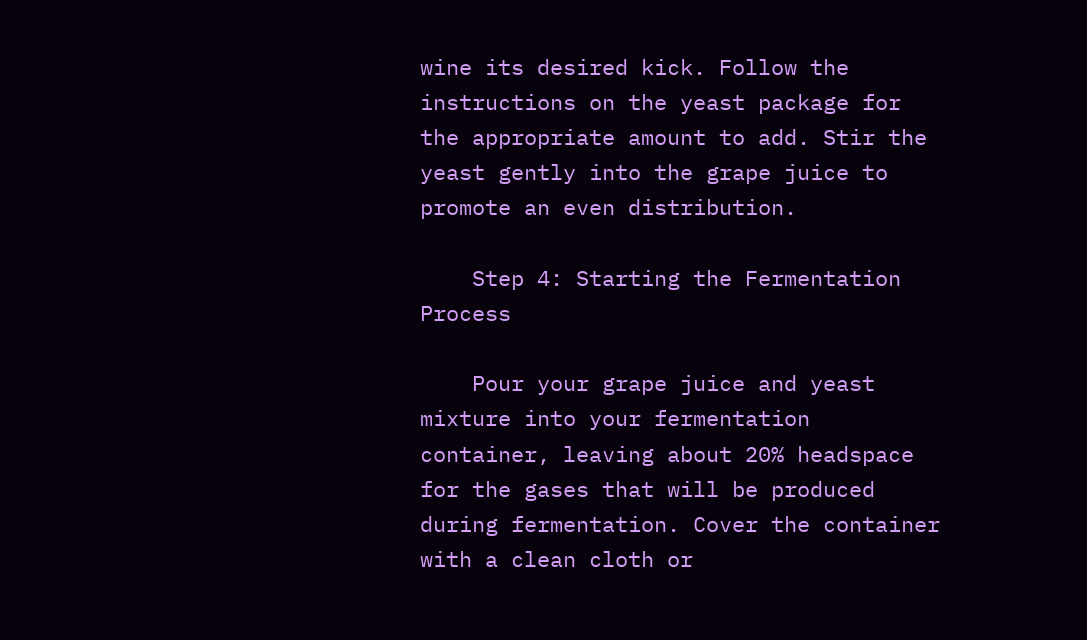wine its desired kick. Follow the instructions on the yeast package for the appropriate amount to add. Stir the yeast gently into the grape juice to promote an even distribution.

    Step 4: Starting the Fermentation Process

    Pour your grape juice and yeast mixture into your fermentation container, leaving about 20% headspace for the gases that will be produced during fermentation. Cover the container with a clean cloth or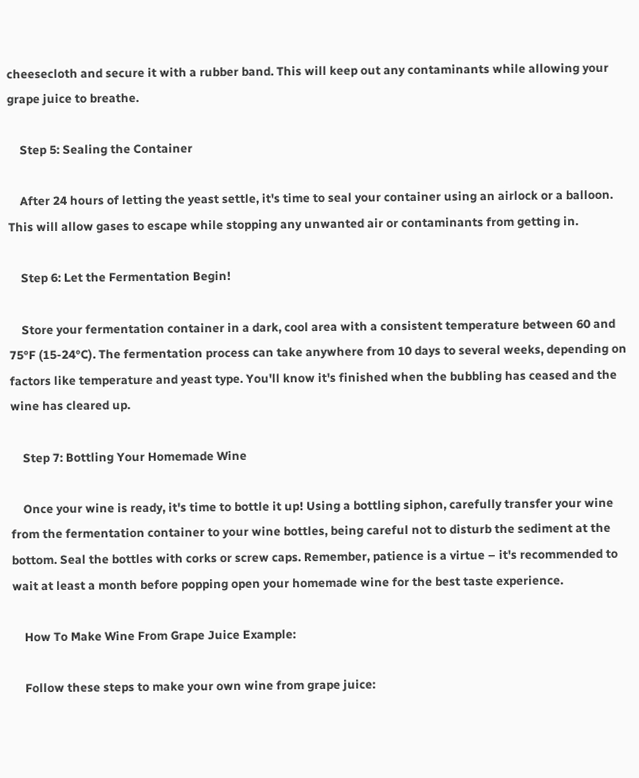cheesecloth and secure it with a rubber band. This will keep out any contaminants while allowing your grape juice to breathe.

    Step 5: Sealing the Container

    After 24 hours of letting the yeast settle, it's time to seal your container using an airlock or a balloon. This will allow gases to escape while stopping any unwanted air or contaminants from getting in.

    Step 6: Let the Fermentation Begin!

    Store your fermentation container in a dark, cool area with a consistent temperature between 60 and 75°F (15-24°C). The fermentation process can take anywhere from 10 days to several weeks, depending on factors like temperature and yeast type. You'll know it's finished when the bubbling has ceased and the wine has cleared up.

    Step 7: Bottling Your Homemade Wine

    Once your wine is ready, it's time to bottle it up! Using a bottling siphon, carefully transfer your wine from the fermentation container to your wine bottles, being careful not to disturb the sediment at the bottom. Seal the bottles with corks or screw caps. Remember, patience is a virtue – it's recommended to wait at least a month before popping open your homemade wine for the best taste experience.

    How To Make Wine From Grape Juice Example:

    Follow these steps to make your own wine from grape juice: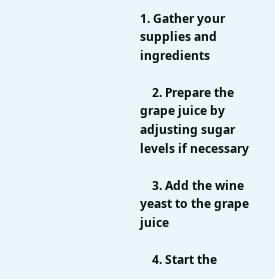1. Gather your supplies and ingredients

    2. Prepare the grape juice by adjusting sugar levels if necessary

    3. Add the wine yeast to the grape juice

    4. Start the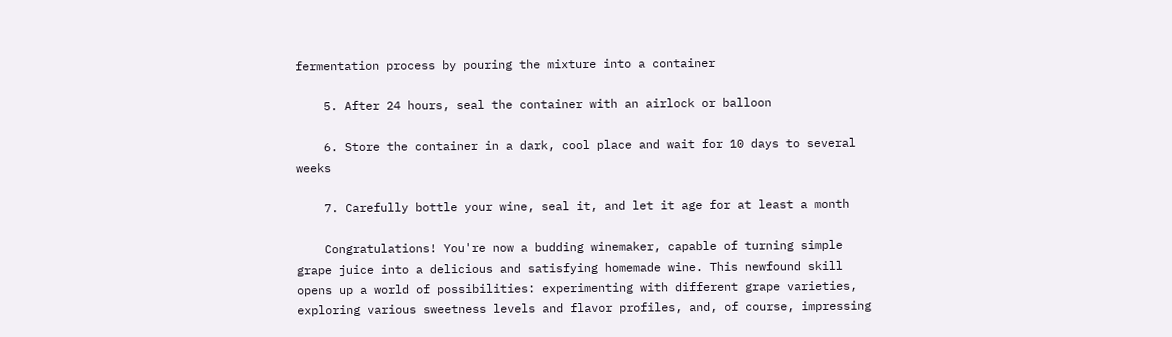fermentation process by pouring the mixture into a container

    5. After 24 hours, seal the container with an airlock or balloon

    6. Store the container in a dark, cool place and wait for 10 days to several weeks

    7. Carefully bottle your wine, seal it, and let it age for at least a month

    Congratulations! You're now a budding winemaker, capable of turning simple grape juice into a delicious and satisfying homemade wine. This newfound skill opens up a world of possibilities: experimenting with different grape varieties, exploring various sweetness levels and flavor profiles, and, of course, impressing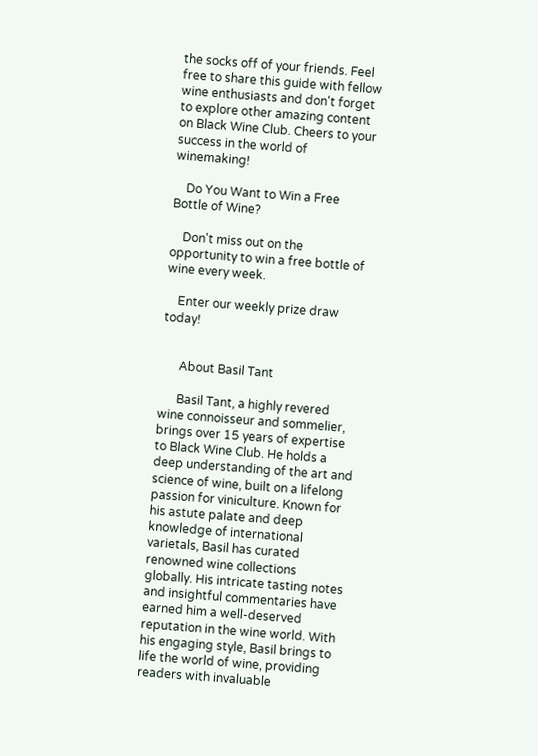the socks off of your friends. Feel free to share this guide with fellow wine enthusiasts and don't forget to explore other amazing content on Black Wine Club. Cheers to your success in the world of winemaking!

    Do You Want to Win a Free Bottle of Wine?

    Don't miss out on the opportunity to win a free bottle of wine every week.

    Enter our weekly prize draw today!


      About Basil Tant

      Basil Tant, a highly revered wine connoisseur and sommelier, brings over 15 years of expertise to Black Wine Club. He holds a deep understanding of the art and science of wine, built on a lifelong passion for viniculture. Known for his astute palate and deep knowledge of international varietals, Basil has curated renowned wine collections globally. His intricate tasting notes and insightful commentaries have earned him a well-deserved reputation in the wine world. With his engaging style, Basil brings to life the world of wine, providing readers with invaluable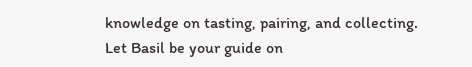knowledge on tasting, pairing, and collecting. Let Basil be your guide on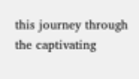this journey through the captivating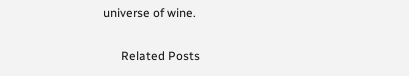universe of wine.

      Related Posts